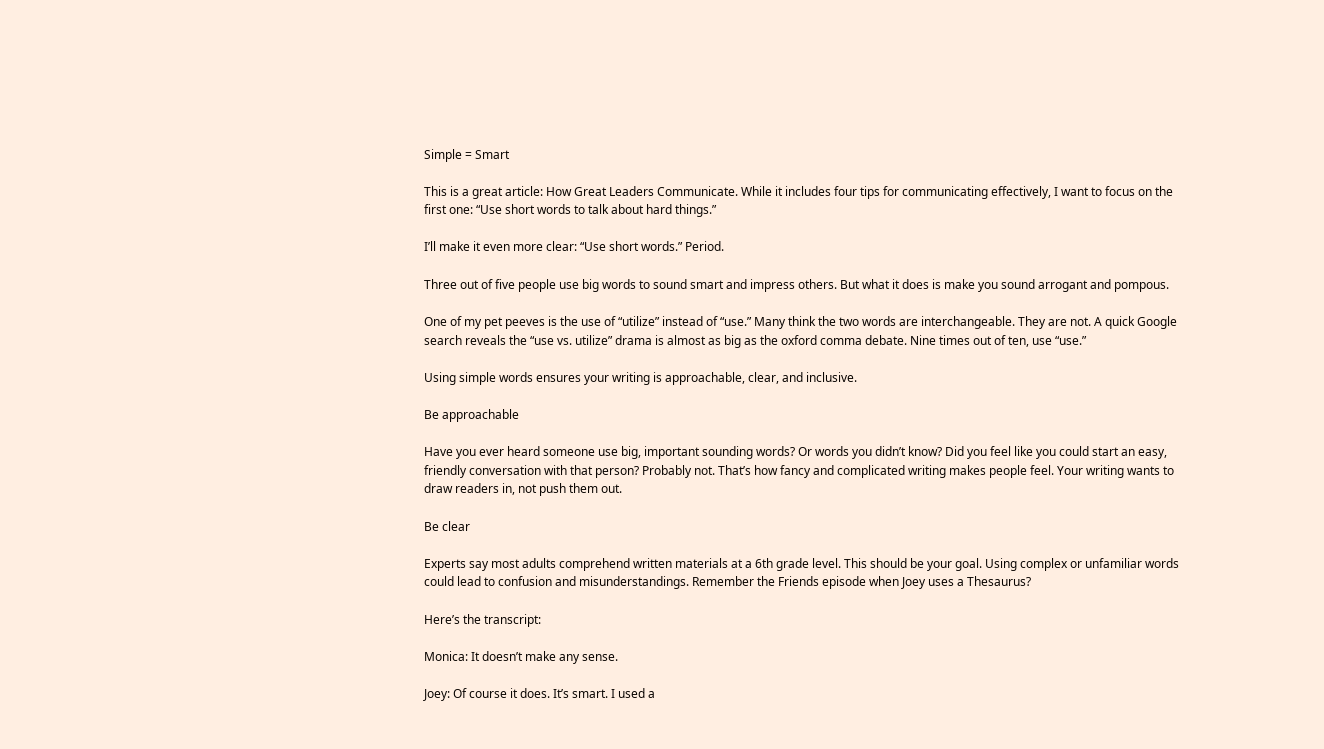Simple = Smart

This is a great article: How Great Leaders Communicate. While it includes four tips for communicating effectively, I want to focus on the first one: “Use short words to talk about hard things.”

I’ll make it even more clear: “Use short words.” Period.

Three out of five people use big words to sound smart and impress others. But what it does is make you sound arrogant and pompous.

One of my pet peeves is the use of “utilize” instead of “use.” Many think the two words are interchangeable. They are not. A quick Google search reveals the “use vs. utilize” drama is almost as big as the oxford comma debate. Nine times out of ten, use “use.”

Using simple words ensures your writing is approachable, clear, and inclusive.

Be approachable

Have you ever heard someone use big, important sounding words? Or words you didn’t know? Did you feel like you could start an easy, friendly conversation with that person? Probably not. That’s how fancy and complicated writing makes people feel. Your writing wants to draw readers in, not push them out.

Be clear

Experts say most adults comprehend written materials at a 6th grade level. This should be your goal. Using complex or unfamiliar words could lead to confusion and misunderstandings. Remember the Friends episode when Joey uses a Thesaurus?

Here’s the transcript:

Monica: It doesn’t make any sense.

Joey: Of course it does. It’s smart. I used a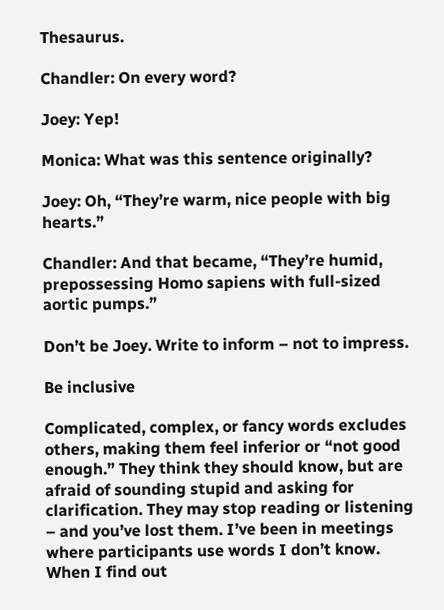Thesaurus.

Chandler: On every word?

Joey: Yep!

Monica: What was this sentence originally?

Joey: Oh, “They’re warm, nice people with big hearts.”

Chandler: And that became, “They’re humid, prepossessing Homo sapiens with full-sized aortic pumps.”

Don’t be Joey. Write to inform – not to impress.

Be inclusive

Complicated, complex, or fancy words excludes others, making them feel inferior or “not good enough.” They think they should know, but are afraid of sounding stupid and asking for clarification. They may stop reading or listening – and you’ve lost them. I’ve been in meetings where participants use words I don’t know. When I find out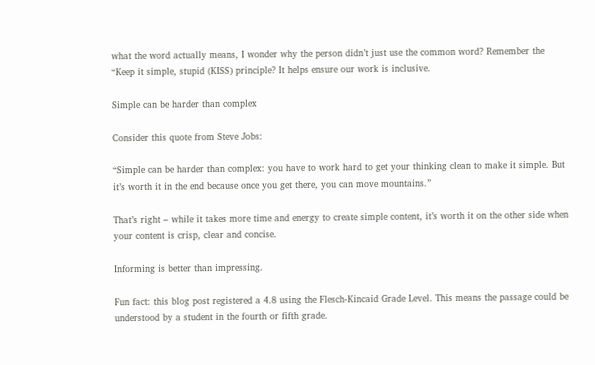what the word actually means, I wonder why the person didn’t just use the common word? Remember the “Keep it simple, stupid (KISS) principle? It helps ensure our work is inclusive.

Simple can be harder than complex

Consider this quote from Steve Jobs:

“Simple can be harder than complex: you have to work hard to get your thinking clean to make it simple. But it’s worth it in the end because once you get there, you can move mountains.”

That’s right – while it takes more time and energy to create simple content, it’s worth it on the other side when your content is crisp, clear and concise.

Informing is better than impressing.

Fun fact: this blog post registered a 4.8 using the Flesch-Kincaid Grade Level. This means the passage could be understood by a student in the fourth or fifth grade.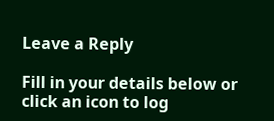Leave a Reply

Fill in your details below or click an icon to log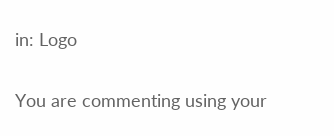in: Logo

You are commenting using your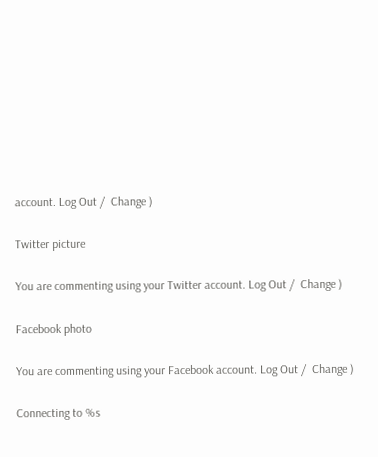account. Log Out /  Change )

Twitter picture

You are commenting using your Twitter account. Log Out /  Change )

Facebook photo

You are commenting using your Facebook account. Log Out /  Change )

Connecting to %s